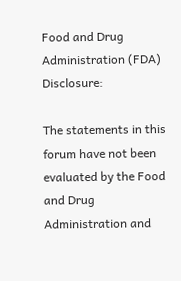Food and Drug Administration (FDA) Disclosure:

The statements in this forum have not been evaluated by the Food and Drug Administration and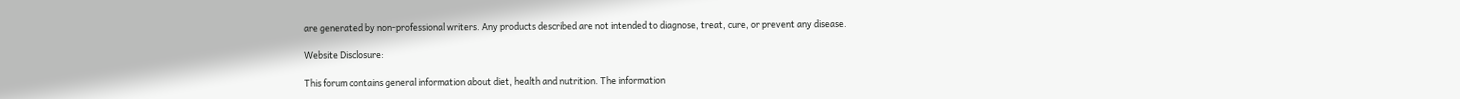are generated by non-professional writers. Any products described are not intended to diagnose, treat, cure, or prevent any disease.

Website Disclosure:

This forum contains general information about diet, health and nutrition. The information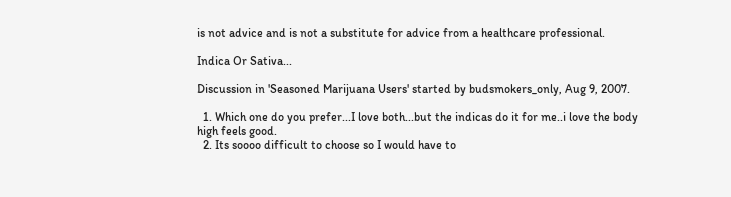is not advice and is not a substitute for advice from a healthcare professional.

Indica Or Sativa...

Discussion in 'Seasoned Marijuana Users' started by budsmokers_only, Aug 9, 2007.

  1. Which one do you prefer...I love both...but the indicas do it for me..i love the body high feels good.
  2. Its soooo difficult to choose so I would have to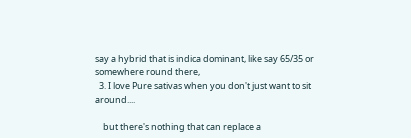say a hybrid that is indica dominant, like say 65/35 or somewhere round there,
  3. I love Pure sativas when you don't just want to sit around....

    but there's nothing that can replace a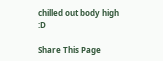chilled out body high :D

Share This Page